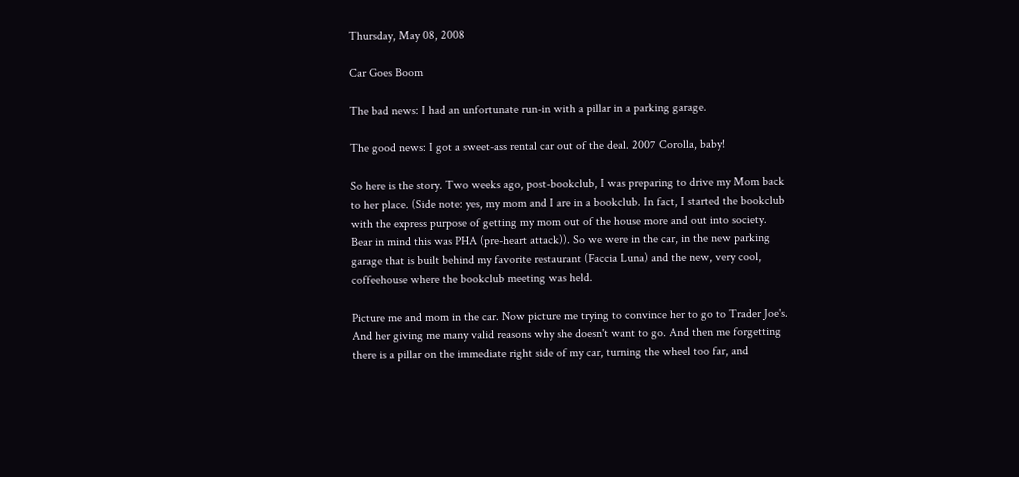Thursday, May 08, 2008

Car Goes Boom

The bad news: I had an unfortunate run-in with a pillar in a parking garage.

The good news: I got a sweet-ass rental car out of the deal. 2007 Corolla, baby!

So here is the story. Two weeks ago, post-bookclub, I was preparing to drive my Mom back to her place. (Side note: yes, my mom and I are in a bookclub. In fact, I started the bookclub with the express purpose of getting my mom out of the house more and out into society. Bear in mind this was PHA (pre-heart attack)). So we were in the car, in the new parking garage that is built behind my favorite restaurant (Faccia Luna) and the new, very cool, coffeehouse where the bookclub meeting was held.

Picture me and mom in the car. Now picture me trying to convince her to go to Trader Joe's. And her giving me many valid reasons why she doesn't want to go. And then me forgetting there is a pillar on the immediate right side of my car, turning the wheel too far, and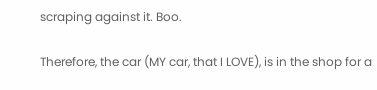scraping against it. Boo.

Therefore, the car (MY car, that I LOVE), is in the shop for a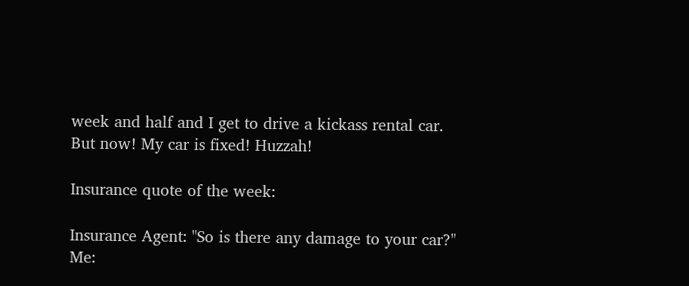week and half and I get to drive a kickass rental car. But now! My car is fixed! Huzzah!

Insurance quote of the week:

Insurance Agent: "So is there any damage to your car?"
Me: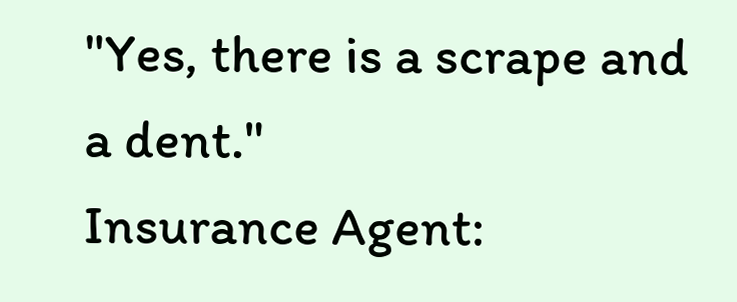"Yes, there is a scrape and a dent."
Insurance Agent: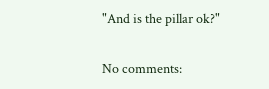"And is the pillar ok?"

No comments: